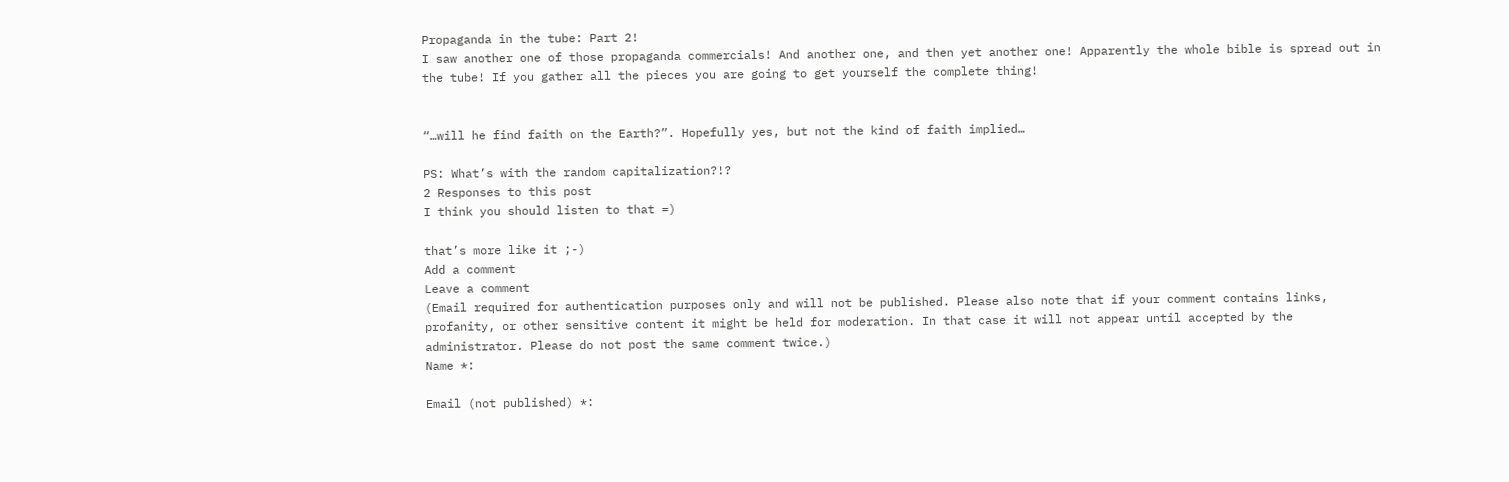Propaganda in the tube: Part 2!
I saw another one of those propaganda commercials! And another one, and then yet another one! Apparently the whole bible is spread out in the tube! If you gather all the pieces you are going to get yourself the complete thing!


“…will he find faith on the Earth?”. Hopefully yes, but not the kind of faith implied…

PS: What’s with the random capitalization?!?
2 Responses to this post
I think you should listen to that =)

that’s more like it ;-)
Add a comment
Leave a comment
(Email required for authentication purposes only and will not be published. Please also note that if your comment contains links, profanity, or other sensitive content it might be held for moderation. In that case it will not appear until accepted by the administrator. Please do not post the same comment twice.)
Name *:

Email (not published) *: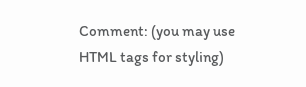Comment: (you may use HTML tags for styling)